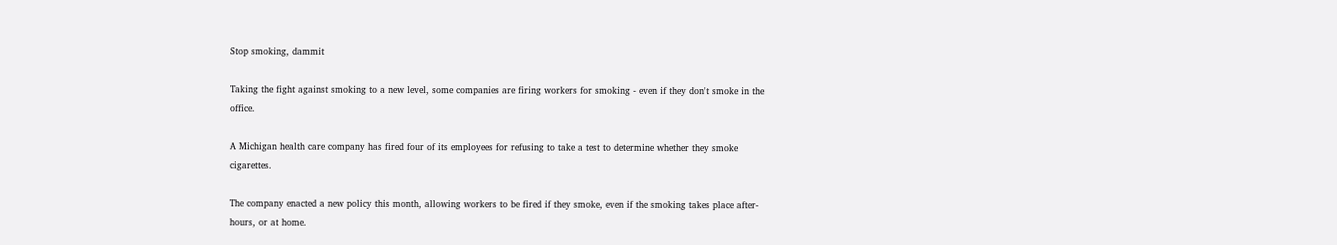Stop smoking, dammit

Taking the fight against smoking to a new level, some companies are firing workers for smoking - even if they don't smoke in the office.

A Michigan health care company has fired four of its employees for refusing to take a test to determine whether they smoke cigarettes.

The company enacted a new policy this month, allowing workers to be fired if they smoke, even if the smoking takes place after-hours, or at home.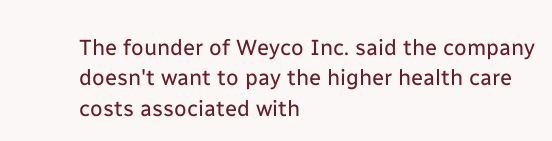The founder of Weyco Inc. said the company doesn't want to pay the higher health care costs associated with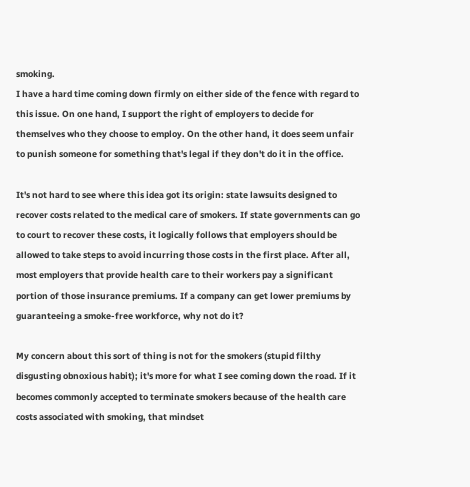smoking.
I have a hard time coming down firmly on either side of the fence with regard to this issue. On one hand, I support the right of employers to decide for themselves who they choose to employ. On the other hand, it does seem unfair to punish someone for something that's legal if they don't do it in the office.

It's not hard to see where this idea got its origin: state lawsuits designed to recover costs related to the medical care of smokers. If state governments can go to court to recover these costs, it logically follows that employers should be allowed to take steps to avoid incurring those costs in the first place. After all, most employers that provide health care to their workers pay a significant portion of those insurance premiums. If a company can get lower premiums by guaranteeing a smoke-free workforce, why not do it?

My concern about this sort of thing is not for the smokers (stupid filthy disgusting obnoxious habit); it's more for what I see coming down the road. If it becomes commonly accepted to terminate smokers because of the health care costs associated with smoking, that mindset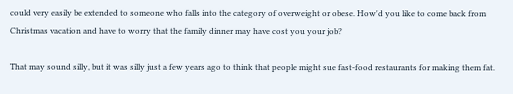could very easily be extended to someone who falls into the category of overweight or obese. How'd you like to come back from Christmas vacation and have to worry that the family dinner may have cost you your job?

That may sound silly, but it was silly just a few years ago to think that people might sue fast-food restaurants for making them fat.